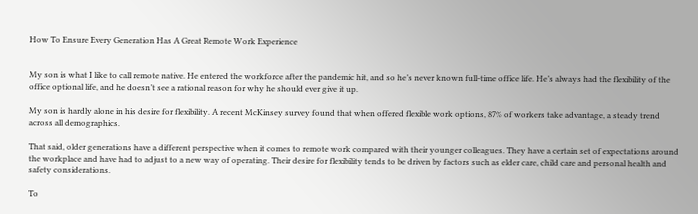How To Ensure Every Generation Has A Great Remote Work Experience


My son is what I like to call remote native. He entered the workforce after the pandemic hit, and so he’s never known full-time office life. He’s always had the flexibility of the office optional life, and he doesn’t see a rational reason for why he should ever give it up.

My son is hardly alone in his desire for flexibility. A recent McKinsey survey found that when offered flexible work options, 87% of workers take advantage, a steady trend across all demographics.

That said, older generations have a different perspective when it comes to remote work compared with their younger colleagues. They have a certain set of expectations around the workplace and have had to adjust to a new way of operating. Their desire for flexibility tends to be driven by factors such as elder care, child care and personal health and safety considerations.

To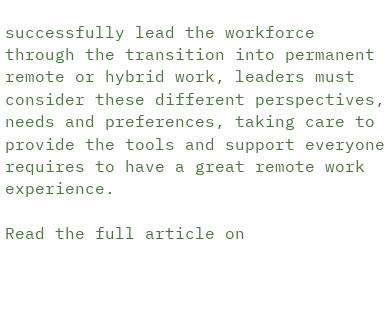successfully lead the workforce through the transition into permanent remote or hybrid work, leaders must consider these different perspectives, needs and preferences, taking care to provide the tools and support everyone requires to have a great remote work experience.

Read the full article on